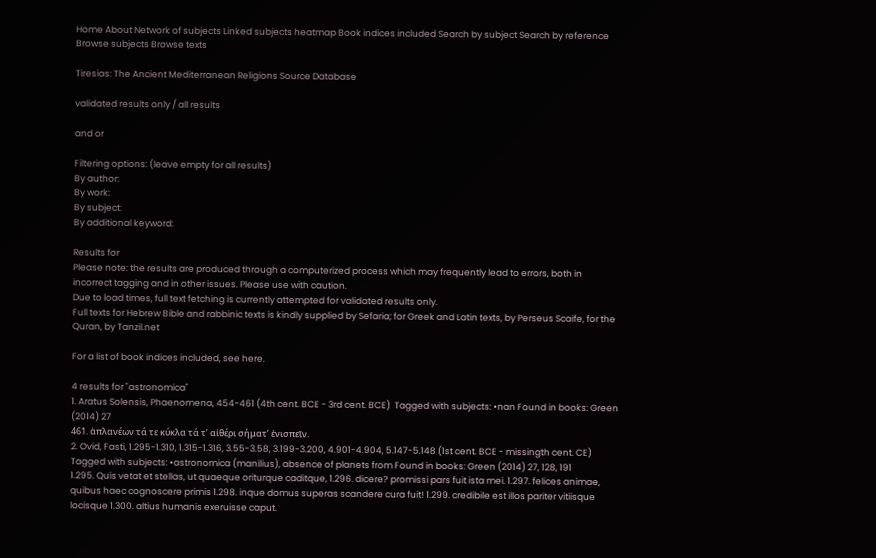Home About Network of subjects Linked subjects heatmap Book indices included Search by subject Search by reference Browse subjects Browse texts

Tiresias: The Ancient Mediterranean Religions Source Database

validated results only / all results

and or

Filtering options: (leave empty for all results)
By author:
By work:
By subject:
By additional keyword:

Results for
Please note: the results are produced through a computerized process which may frequently lead to errors, both in incorrect tagging and in other issues. Please use with caution.
Due to load times, full text fetching is currently attempted for validated results only.
Full texts for Hebrew Bible and rabbinic texts is kindly supplied by Sefaria; for Greek and Latin texts, by Perseus Scaife, for the Quran, by Tanzil.net

For a list of book indices included, see here.

4 results for "astronomica"
1. Aratus Solensis, Phaenomena, 454-461 (4th cent. BCE - 3rd cent. BCE)  Tagged with subjects: •nan Found in books: Green (2014) 27
461. ἀπλανέων τά τε κύκλα τά τʼ αἰθέρι σήματʼ ἐνισπεῖν.
2. Ovid, Fasti, 1.295-1.310, 1.315-1.316, 3.55-3.58, 3.199-3.200, 4.901-4.904, 5.147-5.148 (1st cent. BCE - missingth cent. CE)  Tagged with subjects: •astronomica (manilius), absence of planets from Found in books: Green (2014) 27, 128, 191
1.295. Quis vetat et stellas, ut quaeque oriturque caditque, 1.296. dicere? promissi pars fuit ista mei. 1.297. felices animae, quibus haec cognoscere primis 1.298. inque domus superas scandere cura fuit! 1.299. credibile est illos pariter vitiisque locisque 1.300. altius humanis exeruisse caput.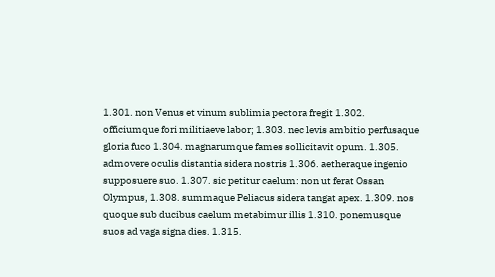1.301. non Venus et vinum sublimia pectora fregit 1.302. officiumque fori militiaeve labor; 1.303. nec levis ambitio perfusaque gloria fuco 1.304. magnarumque fames sollicitavit opum. 1.305. admovere oculis distantia sidera nostris 1.306. aetheraque ingenio supposuere suo. 1.307. sic petitur caelum: non ut ferat Ossan Olympus, 1.308. summaque Peliacus sidera tangat apex. 1.309. nos quoque sub ducibus caelum metabimur illis 1.310. ponemusque suos ad vaga signa dies. 1.315.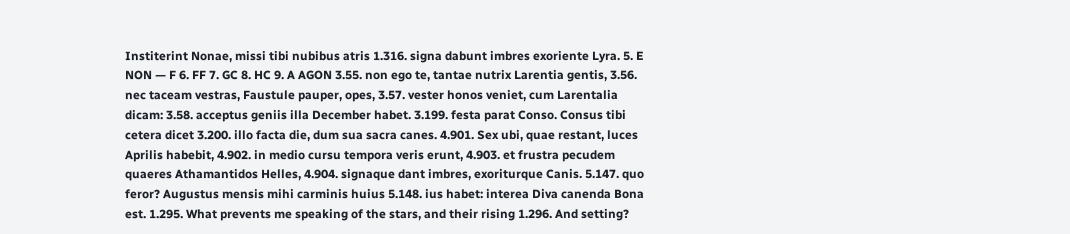Institerint Nonae, missi tibi nubibus atris 1.316. signa dabunt imbres exoriente Lyra. 5. E NON — F 6. FF 7. GC 8. HC 9. A AGON 3.55. non ego te, tantae nutrix Larentia gentis, 3.56. nec taceam vestras, Faustule pauper, opes, 3.57. vester honos veniet, cum Larentalia dicam: 3.58. acceptus geniis illa December habet. 3.199. festa parat Conso. Consus tibi cetera dicet 3.200. illo facta die, dum sua sacra canes. 4.901. Sex ubi, quae restant, luces Aprilis habebit, 4.902. in medio cursu tempora veris erunt, 4.903. et frustra pecudem quaeres Athamantidos Helles, 4.904. signaque dant imbres, exoriturque Canis. 5.147. quo feror? Augustus mensis mihi carminis huius 5.148. ius habet: interea Diva canenda Bona est. 1.295. What prevents me speaking of the stars, and their rising 1.296. And setting?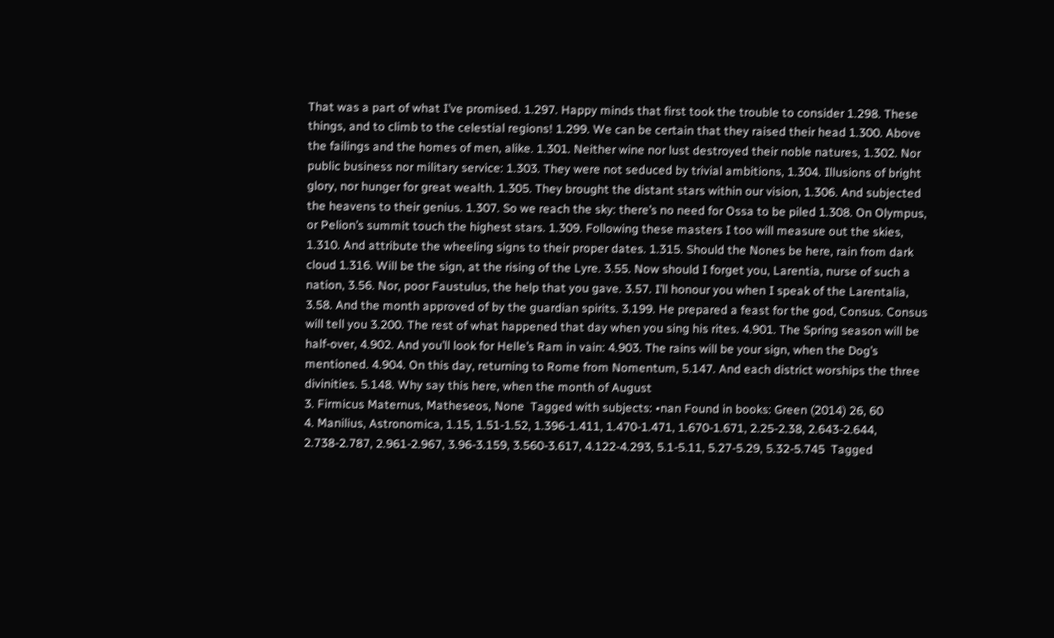That was a part of what I’ve promised. 1.297. Happy minds that first took the trouble to consider 1.298. These things, and to climb to the celestial regions! 1.299. We can be certain that they raised their head 1.300. Above the failings and the homes of men, alike. 1.301. Neither wine nor lust destroyed their noble natures, 1.302. Nor public business nor military service: 1.303. They were not seduced by trivial ambitions, 1.304. Illusions of bright glory, nor hunger for great wealth. 1.305. They brought the distant stars within our vision, 1.306. And subjected the heavens to their genius. 1.307. So we reach the sky: there’s no need for Ossa to be piled 1.308. On Olympus, or Pelion’s summit touch the highest stars. 1.309. Following these masters I too will measure out the skies, 1.310. And attribute the wheeling signs to their proper dates. 1.315. Should the Nones be here, rain from dark cloud 1.316. Will be the sign, at the rising of the Lyre. 3.55. Now should I forget you, Larentia, nurse of such a nation, 3.56. Nor, poor Faustulus, the help that you gave. 3.57. I’ll honour you when I speak of the Larentalia, 3.58. And the month approved of by the guardian spirits. 3.199. He prepared a feast for the god, Consus. Consus will tell you 3.200. The rest of what happened that day when you sing his rites. 4.901. The Spring season will be half-over, 4.902. And you’ll look for Helle’s Ram in vain: 4.903. The rains will be your sign, when the Dog’s mentioned. 4.904. On this day, returning to Rome from Nomentum, 5.147. And each district worships the three divinities. 5.148. Why say this here, when the month of August
3. Firmicus Maternus, Matheseos, None  Tagged with subjects: •nan Found in books: Green (2014) 26, 60
4. Manilius, Astronomica, 1.15, 1.51-1.52, 1.396-1.411, 1.470-1.471, 1.670-1.671, 2.25-2.38, 2.643-2.644, 2.738-2.787, 2.961-2.967, 3.96-3.159, 3.560-3.617, 4.122-4.293, 5.1-5.11, 5.27-5.29, 5.32-5.745  Tagged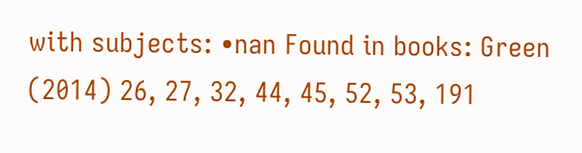with subjects: •nan Found in books: Green (2014) 26, 27, 32, 44, 45, 52, 53, 191